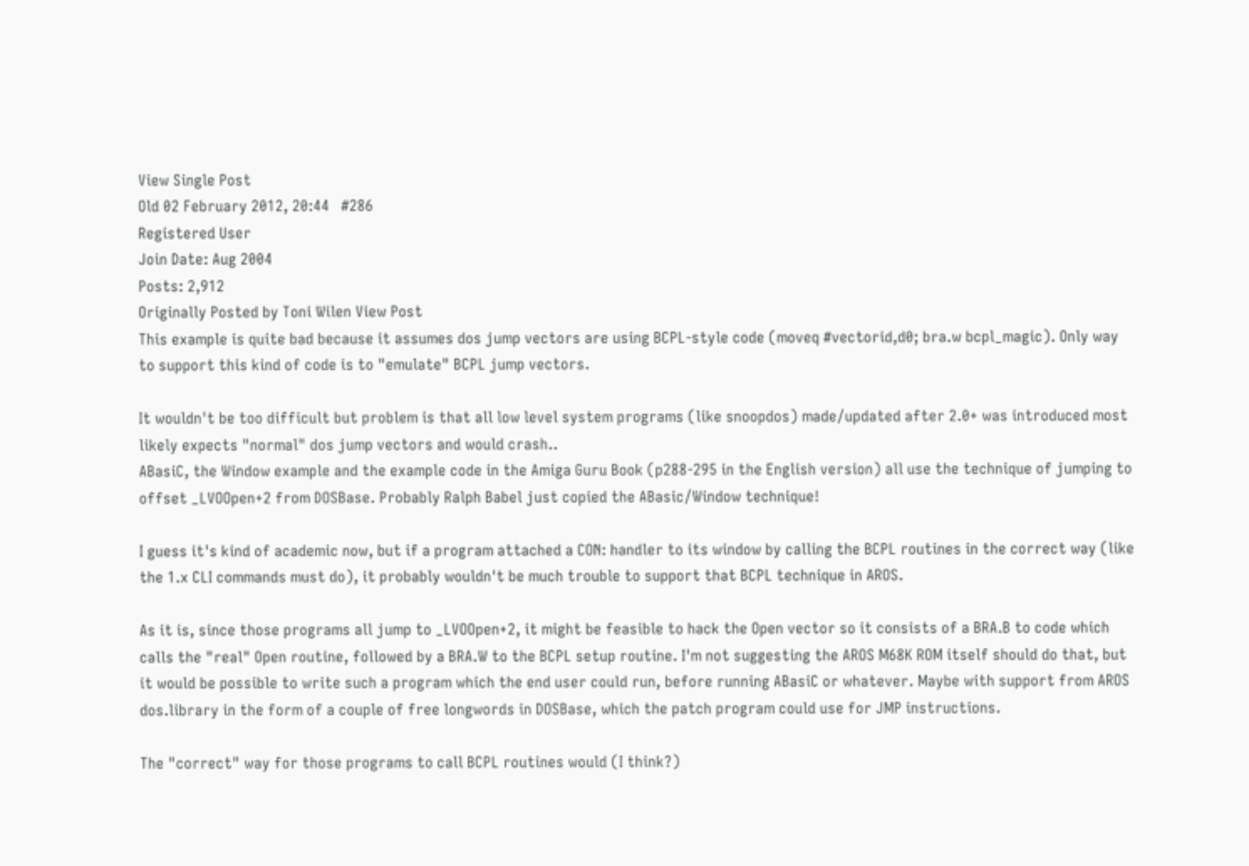View Single Post
Old 02 February 2012, 20:44   #286
Registered User
Join Date: Aug 2004
Posts: 2,912
Originally Posted by Toni Wilen View Post
This example is quite bad because it assumes dos jump vectors are using BCPL-style code (moveq #vectorid,d0; bra.w bcpl_magic). Only way to support this kind of code is to "emulate" BCPL jump vectors.

It wouldn't be too difficult but problem is that all low level system programs (like snoopdos) made/updated after 2.0+ was introduced most likely expects "normal" dos jump vectors and would crash..
ABasiC, the Window example and the example code in the Amiga Guru Book (p288-295 in the English version) all use the technique of jumping to offset _LVOOpen+2 from DOSBase. Probably Ralph Babel just copied the ABasic/Window technique!

I guess it's kind of academic now, but if a program attached a CON: handler to its window by calling the BCPL routines in the correct way (like the 1.x CLI commands must do), it probably wouldn't be much trouble to support that BCPL technique in AROS.

As it is, since those programs all jump to _LVOOpen+2, it might be feasible to hack the Open vector so it consists of a BRA.B to code which calls the "real" Open routine, followed by a BRA.W to the BCPL setup routine. I'm not suggesting the AROS M68K ROM itself should do that, but it would be possible to write such a program which the end user could run, before running ABasiC or whatever. Maybe with support from AROS dos.library in the form of a couple of free longwords in DOSBase, which the patch program could use for JMP instructions.

The "correct" way for those programs to call BCPL routines would (I think?)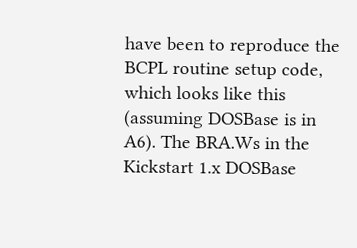have been to reproduce the BCPL routine setup code, which looks like this (assuming DOSBase is in A6). The BRA.Ws in the Kickstart 1.x DOSBase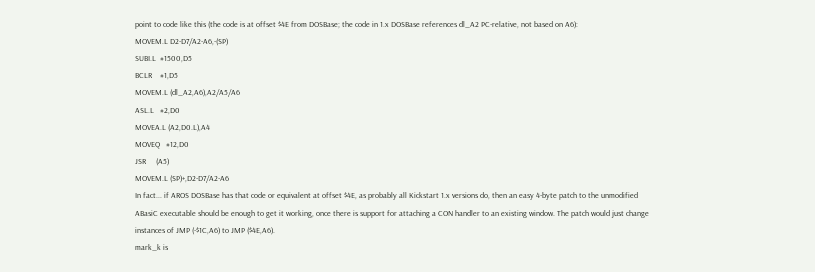point to code like this (the code is at offset $4E from DOSBase; the code in 1.x DOSBase references dl_A2 PC-relative, not based on A6):
MOVEM.L D2-D7/A2-A6,-(SP)
SUBI.L  #1500,D5
BCLR    #1,D5
MOVEM.L (dl_A2,A6),A2/A5/A6
ASL.L   #2,D0
MOVEA.L (A2,D0.L),A4
MOVEQ   #12,D0
JSR     (A5)
MOVEM.L (SP)+,D2-D7/A2-A6
In fact... if AROS DOSBase has that code or equivalent at offset $4E, as probably all Kickstart 1.x versions do, then an easy 4-byte patch to the unmodified ABasiC executable should be enough to get it working, once there is support for attaching a CON handler to an existing window. The patch would just change instances of JMP (-$1C,A6) to JMP ($4E,A6).
mark_k is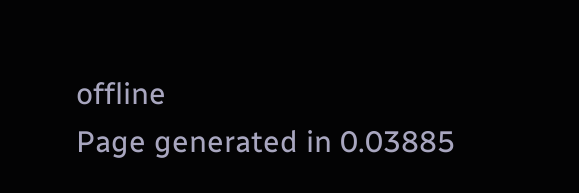offline
Page generated in 0.03885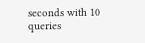seconds with 10 queries